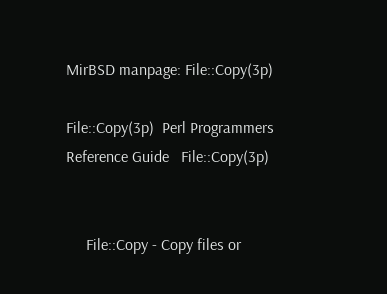MirBSD manpage: File::Copy(3p)

File::Copy(3p)  Perl Programmers Reference Guide   File::Copy(3p)


     File::Copy - Copy files or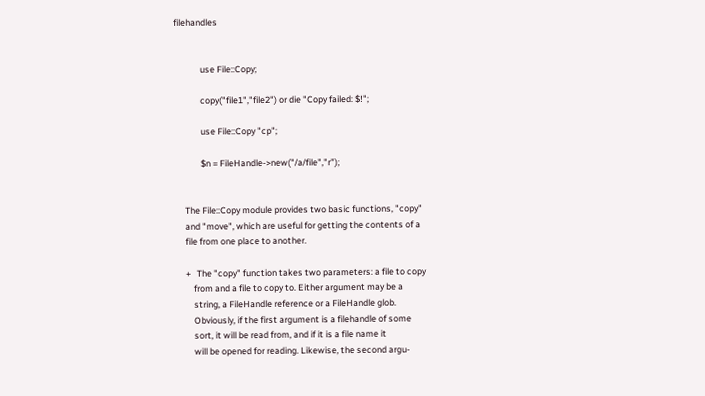filehandles


             use File::Copy;

             copy("file1","file2") or die "Copy failed: $!";

             use File::Copy "cp";

             $n = FileHandle->new("/a/file","r");


     The File::Copy module provides two basic functions, "copy"
     and "move", which are useful for getting the contents of a
     file from one place to another.

     +   The "copy" function takes two parameters: a file to copy
         from and a file to copy to. Either argument may be a
         string, a FileHandle reference or a FileHandle glob.
         Obviously, if the first argument is a filehandle of some
         sort, it will be read from, and if it is a file name it
         will be opened for reading. Likewise, the second argu-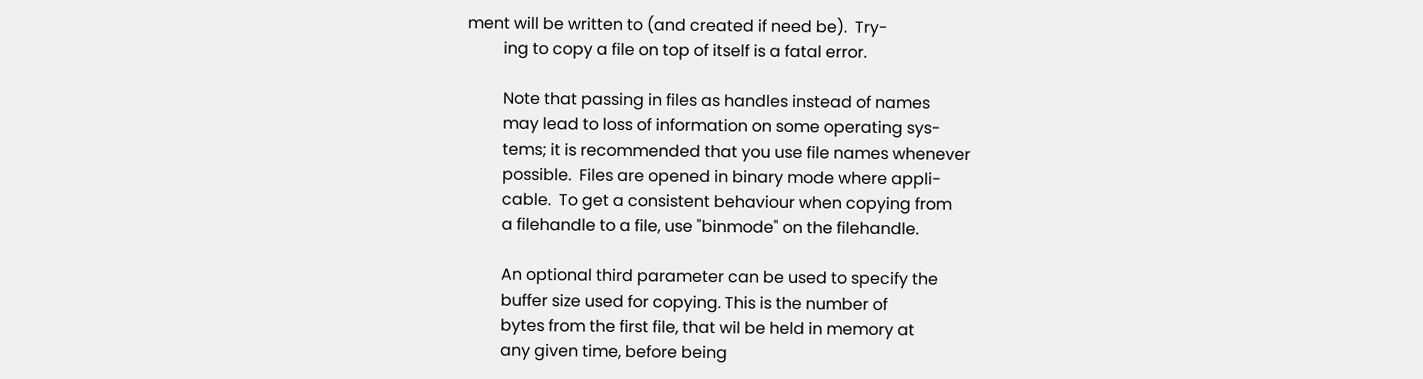ment will be written to (and created if need be).  Try-
         ing to copy a file on top of itself is a fatal error.

         Note that passing in files as handles instead of names
         may lead to loss of information on some operating sys-
         tems; it is recommended that you use file names whenever
         possible.  Files are opened in binary mode where appli-
         cable.  To get a consistent behaviour when copying from
         a filehandle to a file, use "binmode" on the filehandle.

         An optional third parameter can be used to specify the
         buffer size used for copying. This is the number of
         bytes from the first file, that wil be held in memory at
         any given time, before being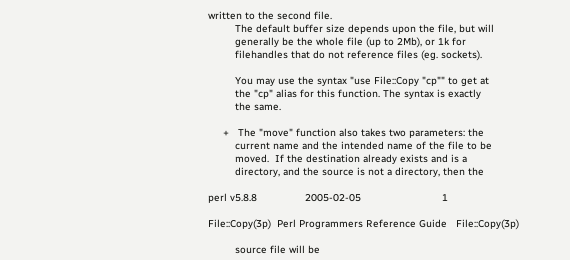written to the second file.
         The default buffer size depends upon the file, but will
         generally be the whole file (up to 2Mb), or 1k for
         filehandles that do not reference files (eg. sockets).

         You may use the syntax "use File::Copy "cp"" to get at
         the "cp" alias for this function. The syntax is exactly
         the same.

     +   The "move" function also takes two parameters: the
         current name and the intended name of the file to be
         moved.  If the destination already exists and is a
         directory, and the source is not a directory, then the

perl v5.8.8                2005-02-05                           1

File::Copy(3p)  Perl Programmers Reference Guide   File::Copy(3p)

         source file will be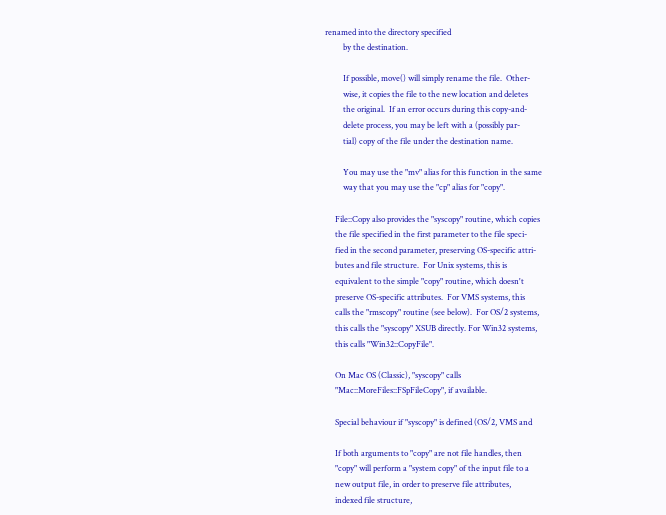renamed into the directory specified
         by the destination.

         If possible, move() will simply rename the file.  Other-
         wise, it copies the file to the new location and deletes
         the original.  If an error occurs during this copy-and-
         delete process, you may be left with a (possibly par-
         tial) copy of the file under the destination name.

         You may use the "mv" alias for this function in the same
         way that you may use the "cp" alias for "copy".

     File::Copy also provides the "syscopy" routine, which copies
     the file specified in the first parameter to the file speci-
     fied in the second parameter, preserving OS-specific attri-
     butes and file structure.  For Unix systems, this is
     equivalent to the simple "copy" routine, which doesn't
     preserve OS-specific attributes.  For VMS systems, this
     calls the "rmscopy" routine (see below).  For OS/2 systems,
     this calls the "syscopy" XSUB directly. For Win32 systems,
     this calls "Win32::CopyFile".

     On Mac OS (Classic), "syscopy" calls
     "Mac::MoreFiles::FSpFileCopy", if available.

     Special behaviour if "syscopy" is defined (OS/2, VMS and

     If both arguments to "copy" are not file handles, then
     "copy" will perform a "system copy" of the input file to a
     new output file, in order to preserve file attributes,
     indexed file structure,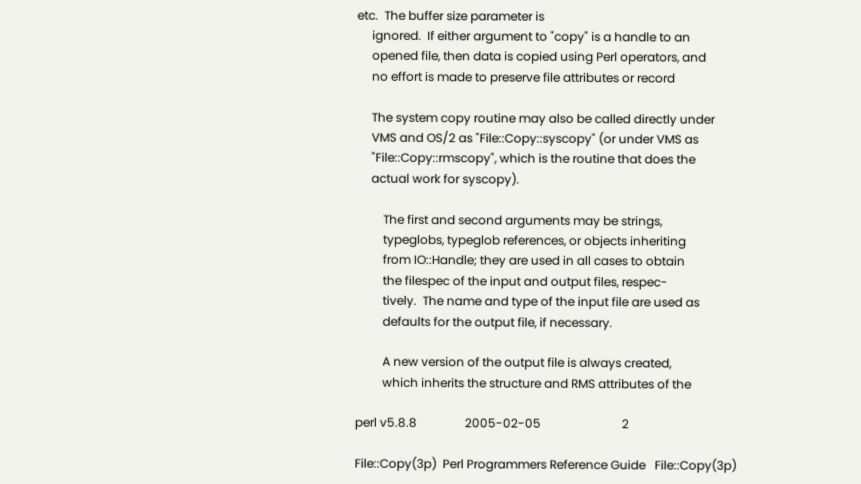etc.  The buffer size parameter is
     ignored.  If either argument to "copy" is a handle to an
     opened file, then data is copied using Perl operators, and
     no effort is made to preserve file attributes or record

     The system copy routine may also be called directly under
     VMS and OS/2 as "File::Copy::syscopy" (or under VMS as
     "File::Copy::rmscopy", which is the routine that does the
     actual work for syscopy).

         The first and second arguments may be strings,
         typeglobs, typeglob references, or objects inheriting
         from IO::Handle; they are used in all cases to obtain
         the filespec of the input and output files, respec-
         tively.  The name and type of the input file are used as
         defaults for the output file, if necessary.

         A new version of the output file is always created,
         which inherits the structure and RMS attributes of the

perl v5.8.8                2005-02-05                           2

File::Copy(3p)  Perl Programmers Reference Guide   File::Copy(3p)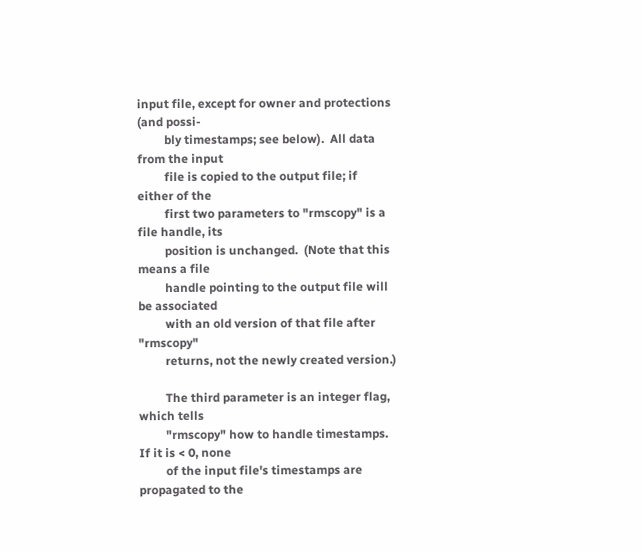input file, except for owner and protections (and possi-
         bly timestamps; see below).  All data from the input
         file is copied to the output file; if either of the
         first two parameters to "rmscopy" is a file handle, its
         position is unchanged.  (Note that this means a file
         handle pointing to the output file will be associated
         with an old version of that file after "rmscopy"
         returns, not the newly created version.)

         The third parameter is an integer flag, which tells
         "rmscopy" how to handle timestamps.  If it is < 0, none
         of the input file's timestamps are propagated to the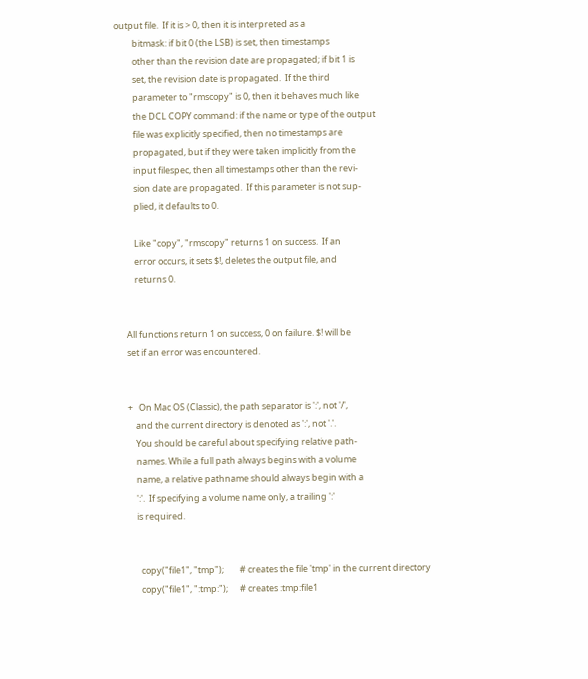output file.  If it is > 0, then it is interpreted as a
         bitmask: if bit 0 (the LSB) is set, then timestamps
         other than the revision date are propagated; if bit 1 is
         set, the revision date is propagated.  If the third
         parameter to "rmscopy" is 0, then it behaves much like
         the DCL COPY command: if the name or type of the output
         file was explicitly specified, then no timestamps are
         propagated, but if they were taken implicitly from the
         input filespec, then all timestamps other than the revi-
         sion date are propagated.  If this parameter is not sup-
         plied, it defaults to 0.

         Like "copy", "rmscopy" returns 1 on success.  If an
         error occurs, it sets $!, deletes the output file, and
         returns 0.


     All functions return 1 on success, 0 on failure. $! will be
     set if an error was encountered.


     +   On Mac OS (Classic), the path separator is ':', not '/',
         and the current directory is denoted as ':', not '.'.
         You should be careful about specifying relative path-
         names. While a full path always begins with a volume
         name, a relative pathname should always begin with a
         ':'.  If specifying a volume name only, a trailing ':'
         is required.


           copy("file1", "tmp");        # creates the file 'tmp' in the current directory
           copy("file1", ":tmp:");      # creates :tmp:file1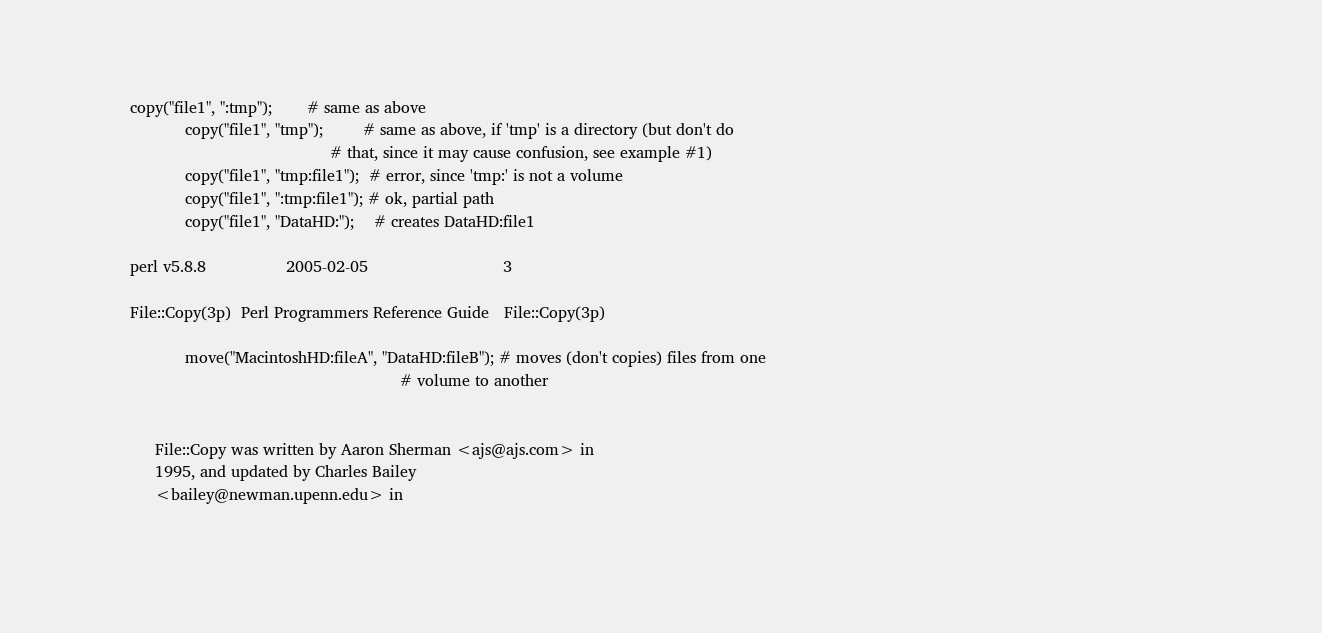copy("file1", ":tmp");       # same as above
           copy("file1", "tmp");        # same as above, if 'tmp' is a directory (but don't do
                                        # that, since it may cause confusion, see example #1)
           copy("file1", "tmp:file1");  # error, since 'tmp:' is not a volume
           copy("file1", ":tmp:file1"); # ok, partial path
           copy("file1", "DataHD:");    # creates DataHD:file1

perl v5.8.8                2005-02-05                           3

File::Copy(3p)  Perl Programmers Reference Guide   File::Copy(3p)

           move("MacintoshHD:fileA", "DataHD:fileB"); # moves (don't copies) files from one
                                                      # volume to another


     File::Copy was written by Aaron Sherman <ajs@ajs.com> in
     1995, and updated by Charles Bailey
     <bailey@newman.upenn.edu> in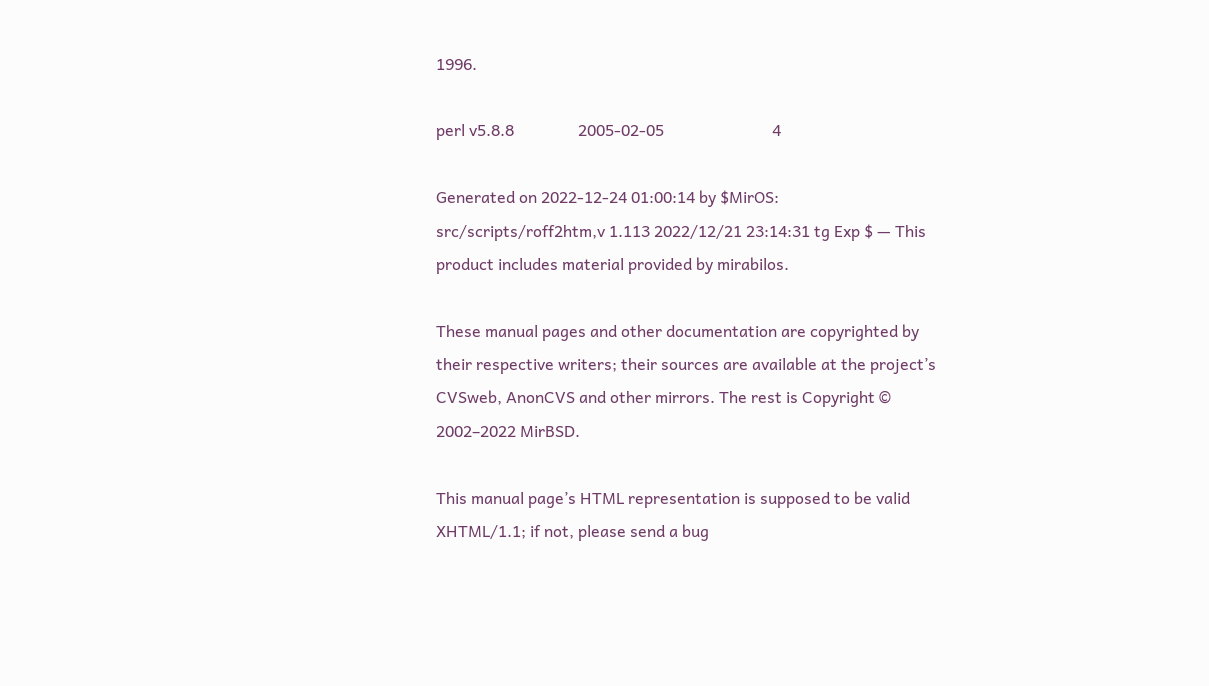1996.

perl v5.8.8                2005-02-05                           4

Generated on 2022-12-24 01:00:14 by $MirOS: src/scripts/roff2htm,v 1.113 2022/12/21 23:14:31 tg Exp $ — This product includes material provided by mirabilos.

These manual pages and other documentation are copyrighted by their respective writers; their sources are available at the project’s CVSweb, AnonCVS and other mirrors. The rest is Copyright © 2002–2022 MirBSD.

This manual page’s HTML representation is supposed to be valid XHTML/1.1; if not, please send a bug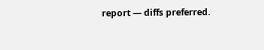report — diffs preferred.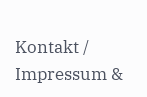Kontakt / Impressum &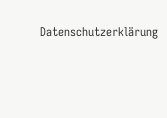Datenschutzerklärung